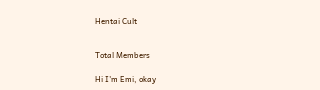Hentai Cult


Total Members

Hi I'm Emi, okay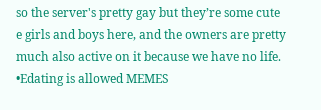so the server's pretty gay but they’re some cute e girls and boys here, and the owners are pretty much also active on it because we have no life. •Edating is allowed MEMES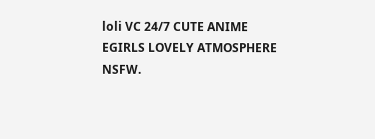loli VC 24/7 CUTE ANIME EGIRLS LOVELY ATMOSPHERE NSFW.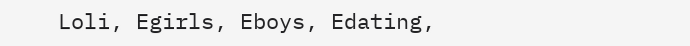Loli, Egirls, Eboys, Edating,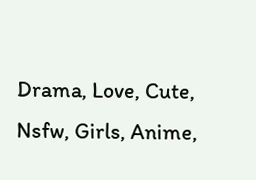Drama, Love, Cute, Nsfw, Girls, Anime,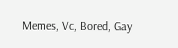Memes, Vc, Bored, Gay